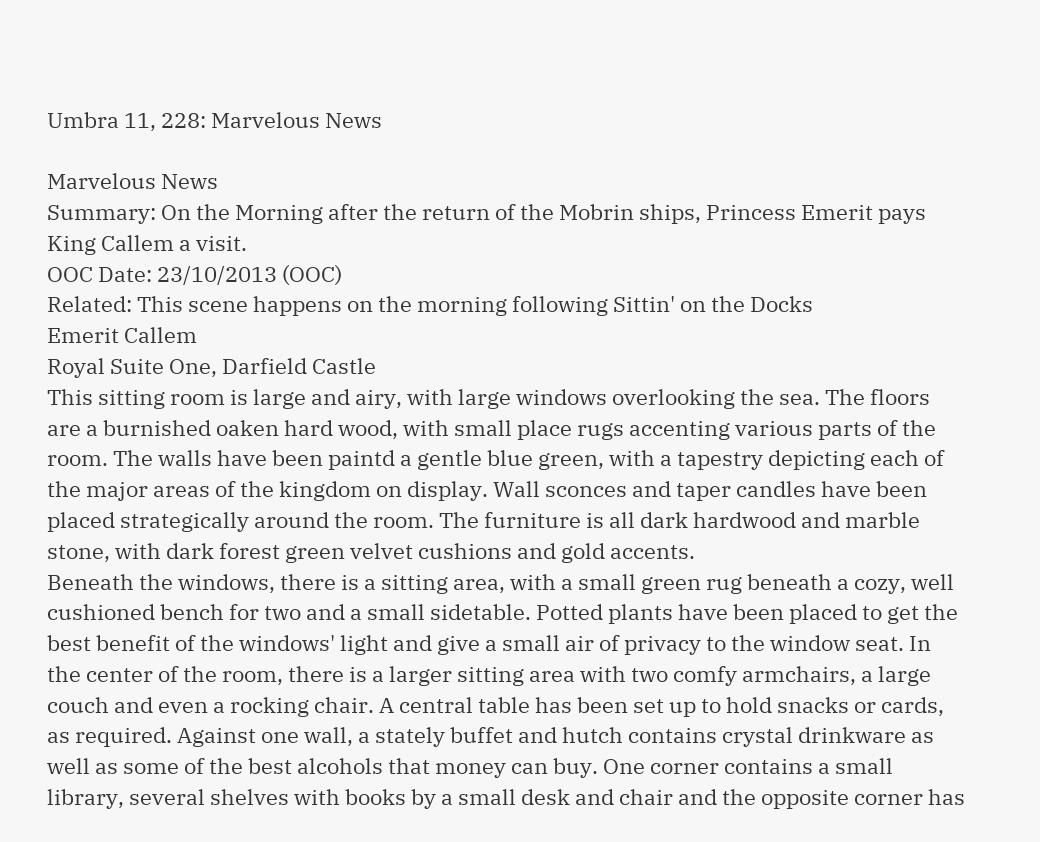Umbra 11, 228: Marvelous News

Marvelous News
Summary: On the Morning after the return of the Mobrin ships, Princess Emerit pays King Callem a visit.
OOC Date: 23/10/2013 (OOC)
Related: This scene happens on the morning following Sittin' on the Docks
Emerit Callem
Royal Suite One, Darfield Castle
This sitting room is large and airy, with large windows overlooking the sea. The floors are a burnished oaken hard wood, with small place rugs accenting various parts of the room. The walls have been paintd a gentle blue green, with a tapestry depicting each of the major areas of the kingdom on display. Wall sconces and taper candles have been placed strategically around the room. The furniture is all dark hardwood and marble stone, with dark forest green velvet cushions and gold accents.
Beneath the windows, there is a sitting area, with a small green rug beneath a cozy, well cushioned bench for two and a small sidetable. Potted plants have been placed to get the best benefit of the windows' light and give a small air of privacy to the window seat. In the center of the room, there is a larger sitting area with two comfy armchairs, a large couch and even a rocking chair. A central table has been set up to hold snacks or cards, as required. Against one wall, a stately buffet and hutch contains crystal drinkware as well as some of the best alcohols that money can buy. One corner contains a small library, several shelves with books by a small desk and chair and the opposite corner has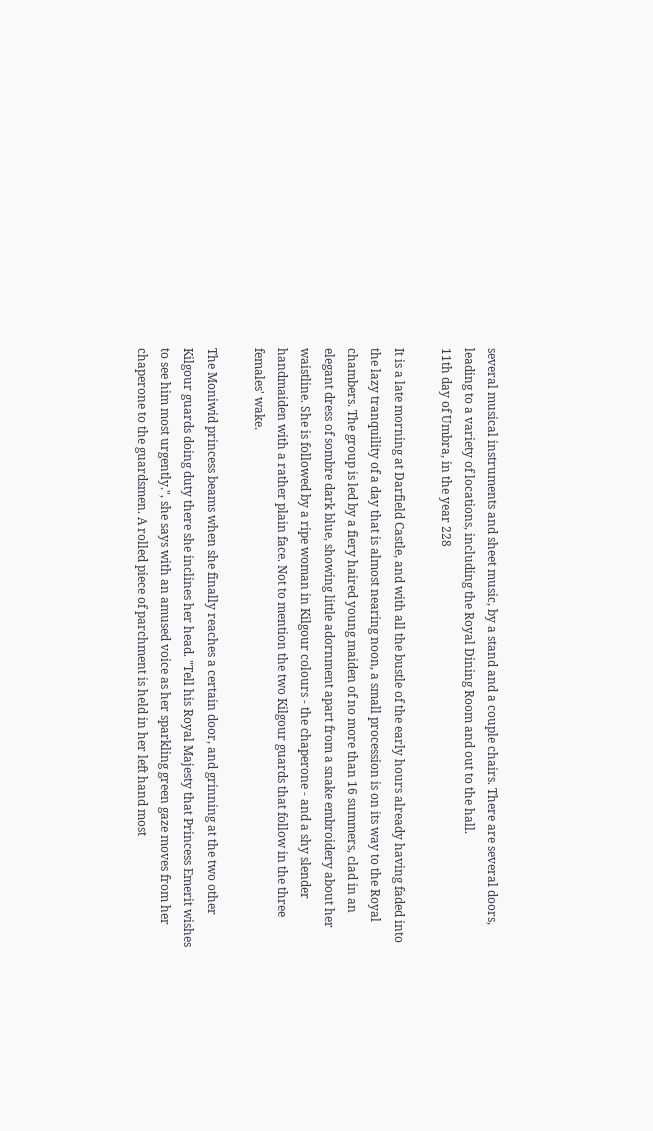several musical instruments and sheet music, by a stand and a couple chairs. There are several doors, leading to a variety of locations, including the Royal Dining Room and out to the hall.
11th day of Umbra, in the year 228

It is a late morning at Darfield Castle, and with all the bustle of the early hours already having faded into the lazy tranquility of a day that is almost nearing noon, a small procession is on its way to the Royal chambers. The group is led by a fiery haired young maiden of no more than 16 summers, clad in an elegant dress of sombre dark blue, showing little adornment apart from a snake embroidery about her waistline. She is followed by a ripe woman in Kilgour colours - the chaperone - and a shy slender handmaiden with a rather plain face. Not to mention the two Kilgour guards that follow in the three females' wake.

The Moniwid princess beams when she finally reaches a certain door, and grinning at the two other Kilgour guards doing duty there she inclines her head. "Tell his Royal Majesty that Princess Emerit wishes to see him most urgently.", she says with an amused voice as her sparkling green gaze moves from her chaperone to the guardsmen. A rolled piece of parchment is held in her left hand most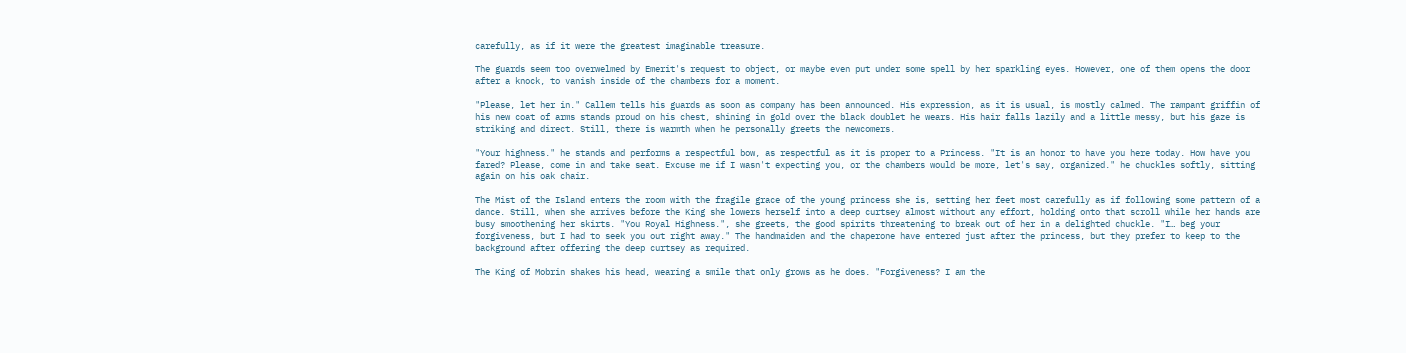carefully, as if it were the greatest imaginable treasure.

The guards seem too overwelmed by Emerit's request to object, or maybe even put under some spell by her sparkling eyes. However, one of them opens the door after a knock, to vanish inside of the chambers for a moment.

"Please, let her in." Callem tells his guards as soon as company has been announced. His expression, as it is usual, is mostly calmed. The rampant griffin of his new coat of arms stands proud on his chest, shining in gold over the black doublet he wears. His hair falls lazily and a little messy, but his gaze is striking and direct. Still, there is warmth when he personally greets the newcomers.

"Your highness." he stands and performs a respectful bow, as respectful as it is proper to a Princess. "It is an honor to have you here today. How have you fared? Please, come in and take seat. Excuse me if I wasn't expecting you, or the chambers would be more, let's say, organized." he chuckles softly, sitting again on his oak chair.

The Mist of the Island enters the room with the fragile grace of the young princess she is, setting her feet most carefully as if following some pattern of a dance. Still, when she arrives before the King she lowers herself into a deep curtsey almost without any effort, holding onto that scroll while her hands are busy smoothening her skirts. "You Royal Highness.", she greets, the good spirits threatening to break out of her in a delighted chuckle. "I… beg your forgiveness, but I had to seek you out right away." The handmaiden and the chaperone have entered just after the princess, but they prefer to keep to the background after offering the deep curtsey as required.

The King of Mobrin shakes his head, wearing a smile that only grows as he does. "Forgiveness? I am the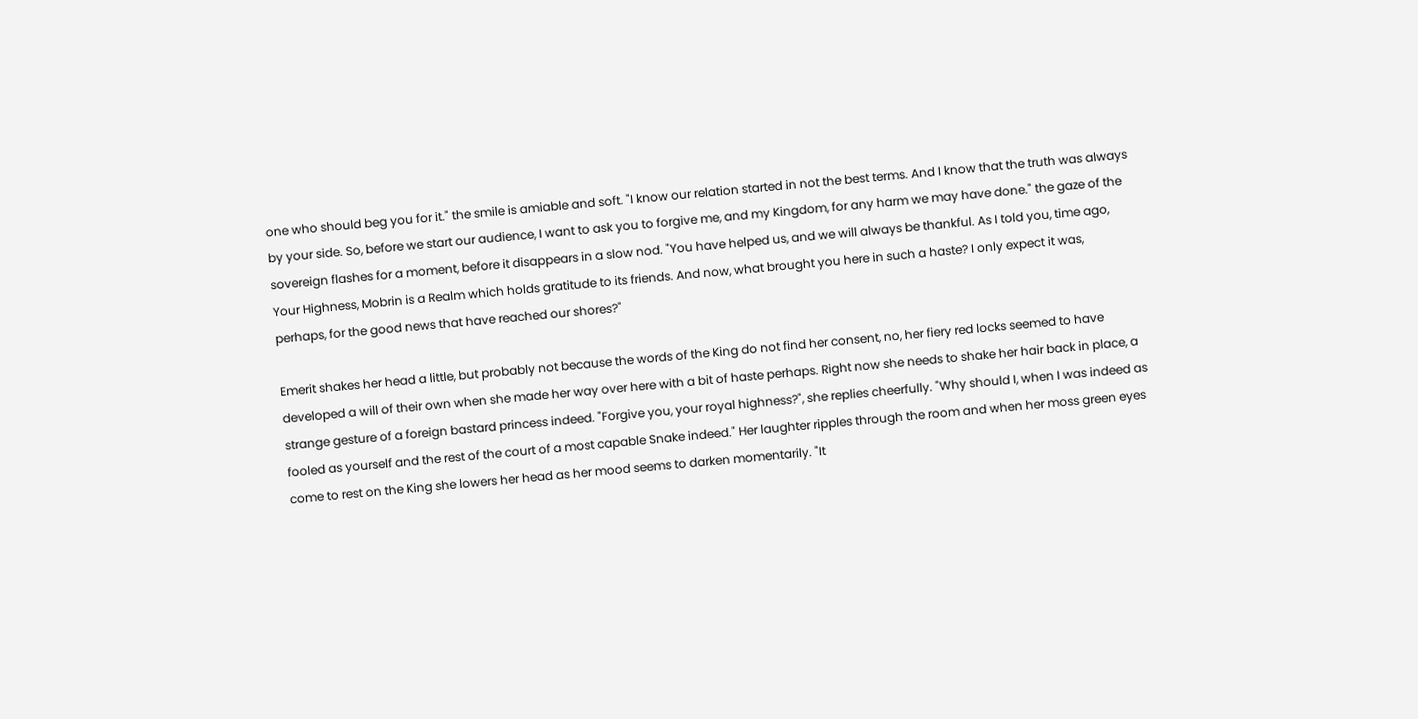one who should beg you for it." the smile is amiable and soft. "I know our relation started in not the best terms. And I know that the truth was always by your side. So, before we start our audience, I want to ask you to forgive me, and my Kingdom, for any harm we may have done." the gaze of the sovereign flashes for a moment, before it disappears in a slow nod. "You have helped us, and we will always be thankful. As I told you, time ago, Your Highness, Mobrin is a Realm which holds gratitude to its friends. And now, what brought you here in such a haste? I only expect it was, perhaps, for the good news that have reached our shores?"

Emerit shakes her head a little, but probably not because the words of the King do not find her consent, no, her fiery red locks seemed to have developed a will of their own when she made her way over here with a bit of haste perhaps. Right now she needs to shake her hair back in place, a strange gesture of a foreign bastard princess indeed. "Forgive you, your royal highness?", she replies cheerfully. "Why should I, when I was indeed as fooled as yourself and the rest of the court of a most capable Snake indeed." Her laughter ripples through the room and when her moss green eyes come to rest on the King she lowers her head as her mood seems to darken momentarily. "It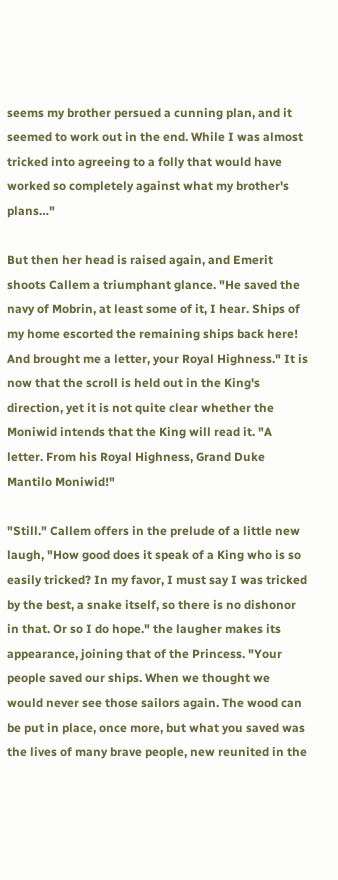seems my brother persued a cunning plan, and it seemed to work out in the end. While I was almost tricked into agreeing to a folly that would have worked so completely against what my brother's plans…"

But then her head is raised again, and Emerit shoots Callem a triumphant glance. "He saved the navy of Mobrin, at least some of it, I hear. Ships of my home escorted the remaining ships back here! And brought me a letter, your Royal Highness." It is now that the scroll is held out in the King's direction, yet it is not quite clear whether the Moniwid intends that the King will read it. "A letter. From his Royal Highness, Grand Duke Mantilo Moniwid!"

"Still." Callem offers in the prelude of a little new laugh, "How good does it speak of a King who is so easily tricked? In my favor, I must say I was tricked by the best, a snake itself, so there is no dishonor in that. Or so I do hope." the laugher makes its appearance, joining that of the Princess. "Your people saved our ships. When we thought we would never see those sailors again. The wood can be put in place, once more, but what you saved was the lives of many brave people, new reunited in the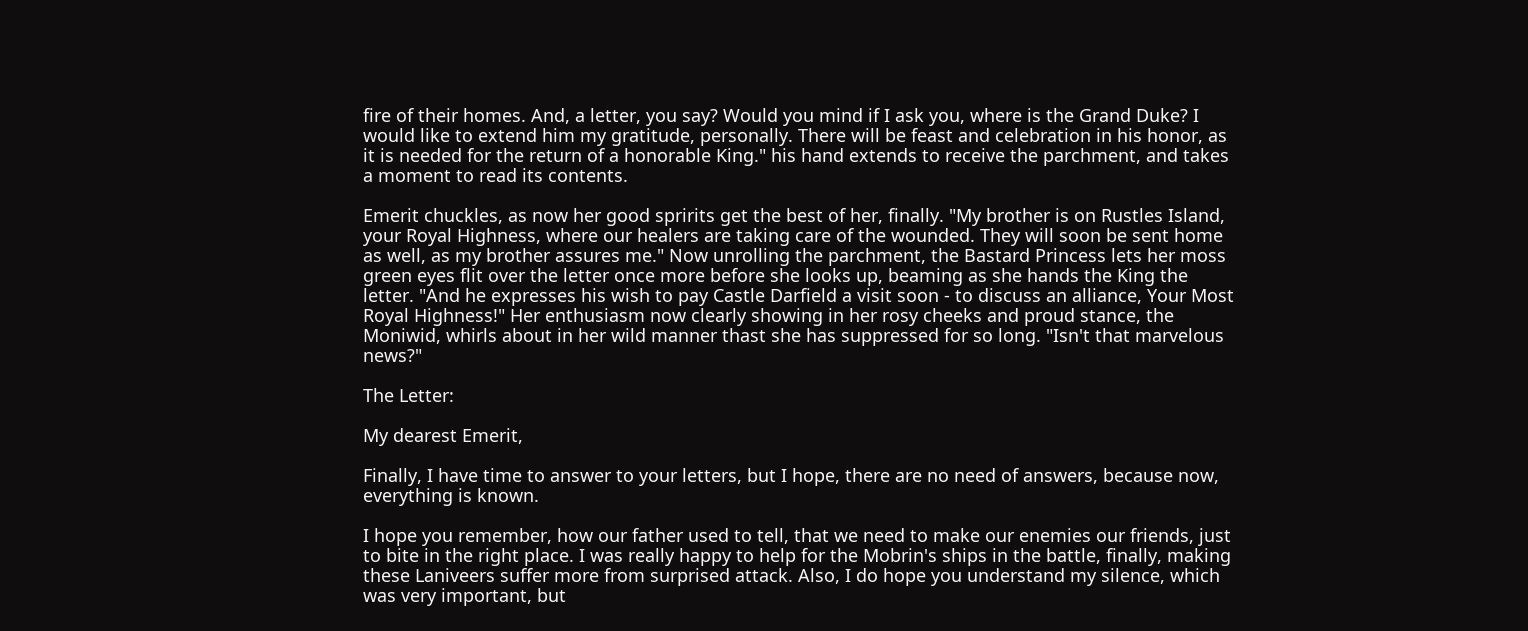fire of their homes. And, a letter, you say? Would you mind if I ask you, where is the Grand Duke? I would like to extend him my gratitude, personally. There will be feast and celebration in his honor, as it is needed for the return of a honorable King." his hand extends to receive the parchment, and takes a moment to read its contents.

Emerit chuckles, as now her good spririts get the best of her, finally. "My brother is on Rustles Island, your Royal Highness, where our healers are taking care of the wounded. They will soon be sent home as well, as my brother assures me." Now unrolling the parchment, the Bastard Princess lets her moss green eyes flit over the letter once more before she looks up, beaming as she hands the King the letter. "And he expresses his wish to pay Castle Darfield a visit soon - to discuss an alliance, Your Most Royal Highness!" Her enthusiasm now clearly showing in her rosy cheeks and proud stance, the Moniwid, whirls about in her wild manner thast she has suppressed for so long. "Isn't that marvelous news?"

The Letter:

My dearest Emerit,

Finally, I have time to answer to your letters, but I hope, there are no need of answers, because now, everything is known.

I hope you remember, how our father used to tell, that we need to make our enemies our friends, just to bite in the right place. I was really happy to help for the Mobrin's ships in the battle, finally, making these Laniveers suffer more from surprised attack. Also, I do hope you understand my silence, which was very important, but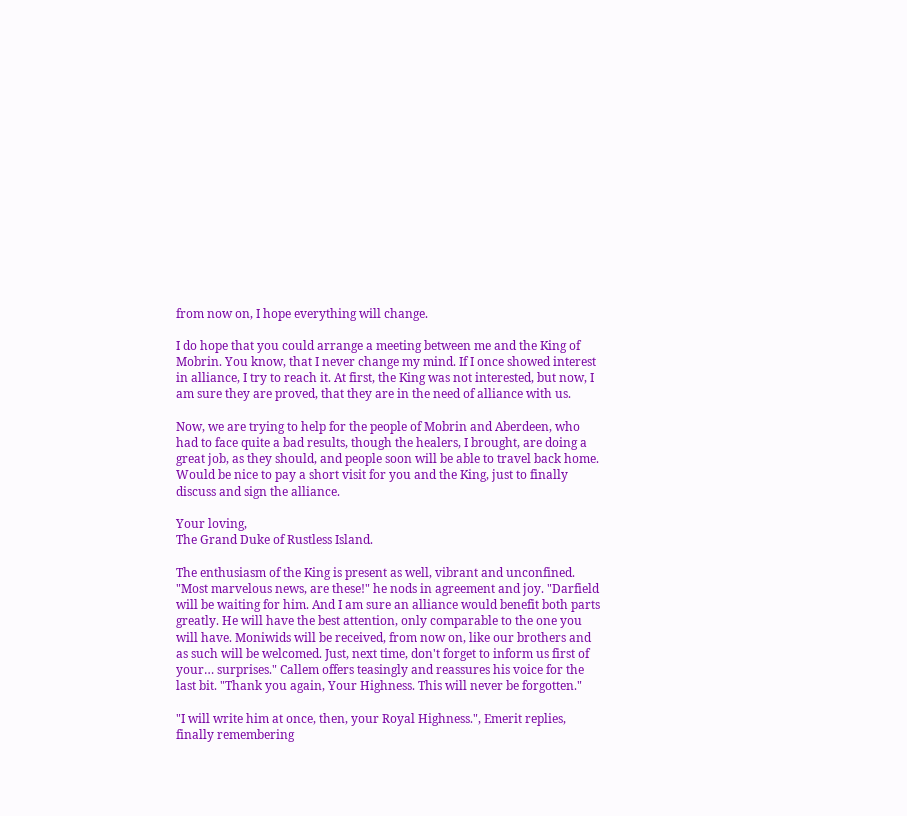from now on, I hope everything will change.

I do hope that you could arrange a meeting between me and the King of Mobrin. You know, that I never change my mind. If I once showed interest in alliance, I try to reach it. At first, the King was not interested, but now, I am sure they are proved, that they are in the need of alliance with us.

Now, we are trying to help for the people of Mobrin and Aberdeen, who had to face quite a bad results, though the healers, I brought, are doing a great job, as they should, and people soon will be able to travel back home. Would be nice to pay a short visit for you and the King, just to finally discuss and sign the alliance.

Your loving,
The Grand Duke of Rustless Island.

The enthusiasm of the King is present as well, vibrant and unconfined. "Most marvelous news, are these!" he nods in agreement and joy. "Darfield will be waiting for him. And I am sure an alliance would benefit both parts greatly. He will have the best attention, only comparable to the one you will have. Moniwids will be received, from now on, like our brothers and as such will be welcomed. Just, next time, don't forget to inform us first of your… surprises." Callem offers teasingly and reassures his voice for the last bit. "Thank you again, Your Highness. This will never be forgotten."

"I will write him at once, then, your Royal Highness.", Emerit replies, finally remembering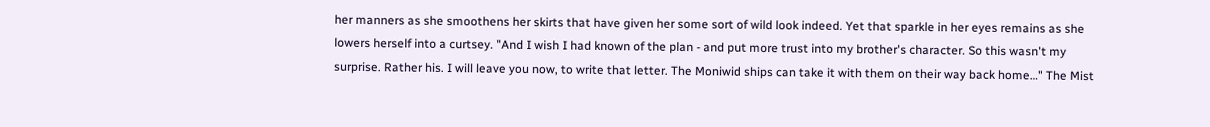her manners as she smoothens her skirts that have given her some sort of wild look indeed. Yet that sparkle in her eyes remains as she lowers herself into a curtsey. "And I wish I had known of the plan - and put more trust into my brother's character. So this wasn't my surprise. Rather his. I will leave you now, to write that letter. The Moniwid ships can take it with them on their way back home…" The Mist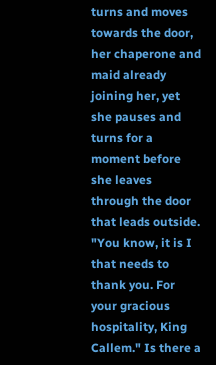turns and moves towards the door, her chaperone and maid already joining her, yet she pauses and turns for a moment before she leaves through the door that leads outside. "You know, it is I that needs to thank you. For your gracious hospitality, King Callem." Is there a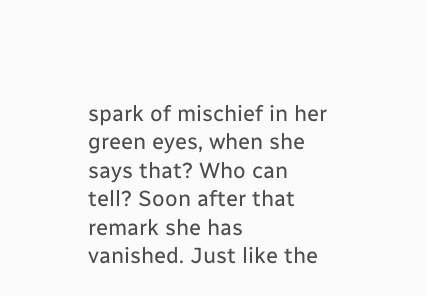spark of mischief in her green eyes, when she says that? Who can tell? Soon after that remark she has vanished. Just like the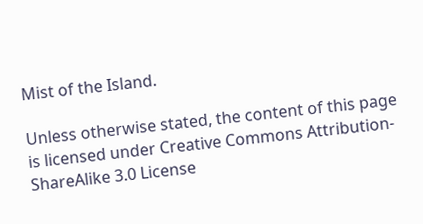Mist of the Island.

Unless otherwise stated, the content of this page is licensed under Creative Commons Attribution-ShareAlike 3.0 License